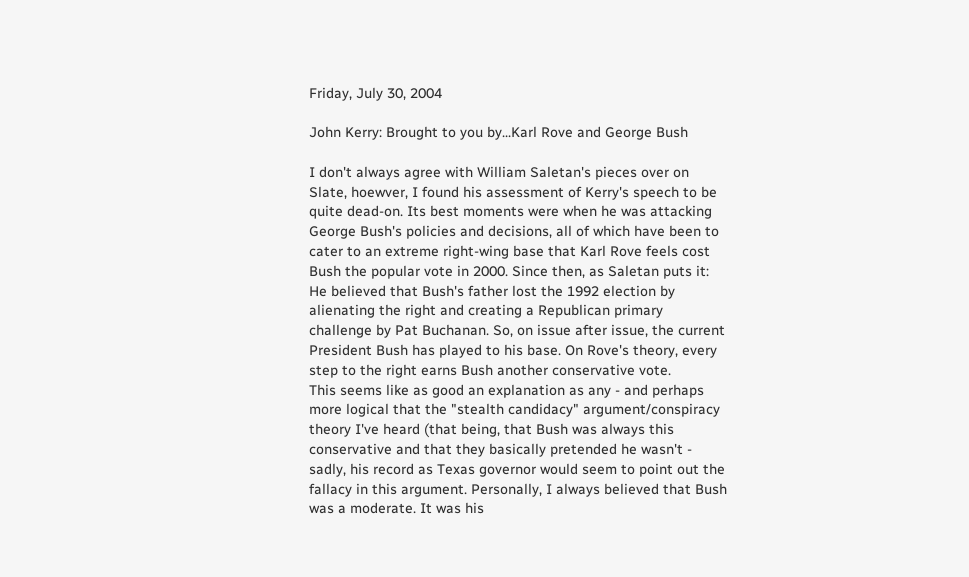Friday, July 30, 2004

John Kerry: Brought to you by...Karl Rove and George Bush

I don't always agree with William Saletan's pieces over on Slate, hoewver, I found his assessment of Kerry's speech to be quite dead-on. Its best moments were when he was attacking George Bush's policies and decisions, all of which have been to cater to an extreme right-wing base that Karl Rove feels cost Bush the popular vote in 2000. Since then, as Saletan puts it:
He believed that Bush's father lost the 1992 election by alienating the right and creating a Republican primary challenge by Pat Buchanan. So, on issue after issue, the current President Bush has played to his base. On Rove's theory, every step to the right earns Bush another conservative vote.
This seems like as good an explanation as any - and perhaps more logical that the "stealth candidacy" argument/conspiracy theory I've heard (that being, that Bush was always this conservative and that they basically pretended he wasn't - sadly, his record as Texas governor would seem to point out the fallacy in this argument. Personally, I always believed that Bush was a moderate. It was his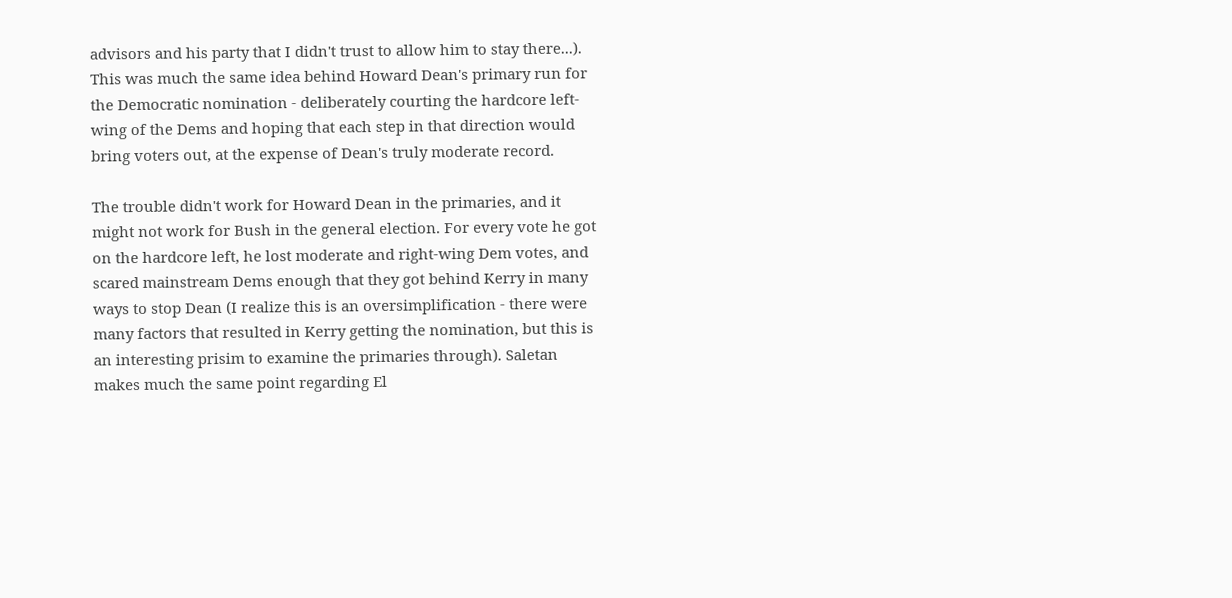advisors and his party that I didn't trust to allow him to stay there...). This was much the same idea behind Howard Dean's primary run for the Democratic nomination - deliberately courting the hardcore left-wing of the Dems and hoping that each step in that direction would bring voters out, at the expense of Dean's truly moderate record.

The trouble didn't work for Howard Dean in the primaries, and it might not work for Bush in the general election. For every vote he got on the hardcore left, he lost moderate and right-wing Dem votes, and scared mainstream Dems enough that they got behind Kerry in many ways to stop Dean (I realize this is an oversimplification - there were many factors that resulted in Kerry getting the nomination, but this is an interesting prisim to examine the primaries through). Saletan makes much the same point regarding El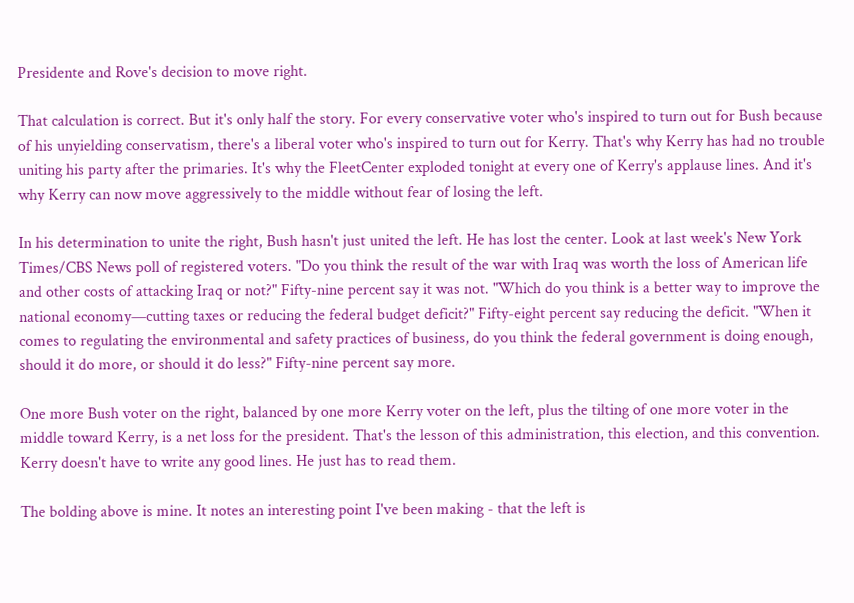Presidente and Rove's decision to move right.

That calculation is correct. But it's only half the story. For every conservative voter who's inspired to turn out for Bush because of his unyielding conservatism, there's a liberal voter who's inspired to turn out for Kerry. That's why Kerry has had no trouble uniting his party after the primaries. It's why the FleetCenter exploded tonight at every one of Kerry's applause lines. And it's why Kerry can now move aggressively to the middle without fear of losing the left.

In his determination to unite the right, Bush hasn't just united the left. He has lost the center. Look at last week's New York Times/CBS News poll of registered voters. "Do you think the result of the war with Iraq was worth the loss of American life and other costs of attacking Iraq or not?" Fifty-nine percent say it was not. "Which do you think is a better way to improve the national economy—cutting taxes or reducing the federal budget deficit?" Fifty-eight percent say reducing the deficit. "When it comes to regulating the environmental and safety practices of business, do you think the federal government is doing enough, should it do more, or should it do less?" Fifty-nine percent say more.

One more Bush voter on the right, balanced by one more Kerry voter on the left, plus the tilting of one more voter in the middle toward Kerry, is a net loss for the president. That's the lesson of this administration, this election, and this convention. Kerry doesn't have to write any good lines. He just has to read them.

The bolding above is mine. It notes an interesting point I've been making - that the left is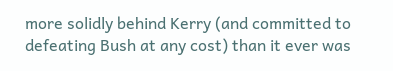more solidly behind Kerry (and committed to defeating Bush at any cost) than it ever was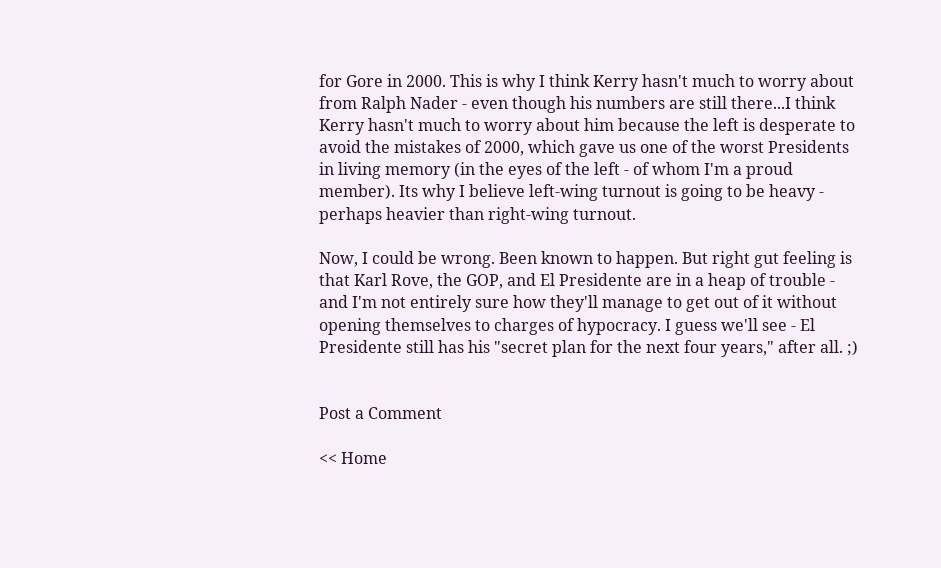for Gore in 2000. This is why I think Kerry hasn't much to worry about from Ralph Nader - even though his numbers are still there...I think Kerry hasn't much to worry about him because the left is desperate to avoid the mistakes of 2000, which gave us one of the worst Presidents in living memory (in the eyes of the left - of whom I'm a proud member). Its why I believe left-wing turnout is going to be heavy - perhaps heavier than right-wing turnout.

Now, I could be wrong. Been known to happen. But right gut feeling is that Karl Rove, the GOP, and El Presidente are in a heap of trouble - and I'm not entirely sure how they'll manage to get out of it without opening themselves to charges of hypocracy. I guess we'll see - El Presidente still has his "secret plan for the next four years," after all. ;)


Post a Comment

<< Home